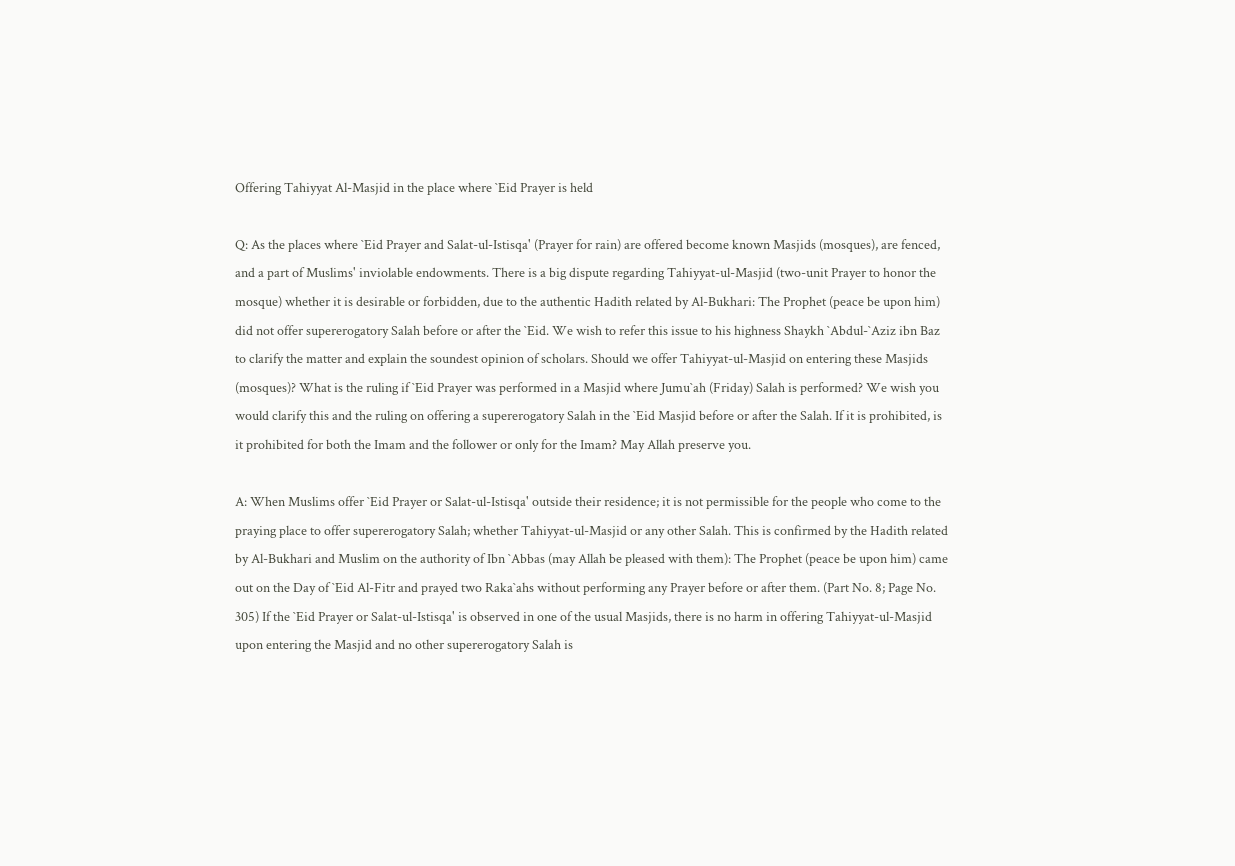Offering Tahiyyat Al-Masjid in the place where `Eid Prayer is held

Q: As the places where `Eid Prayer and Salat-ul-Istisqa' (Prayer for rain) are offered become known Masjids (mosques), are fenced, and a part of Muslims' inviolable endowments. There is a big dispute regarding Tahiyyat-ul-Masjid (two-unit Prayer to honor the mosque) whether it is desirable or forbidden, due to the authentic Hadith related by Al-Bukhari: The Prophet (peace be upon him) did not offer supererogatory Salah before or after the `Eid. We wish to refer this issue to his highness Shaykh `Abdul-`Aziz ibn Baz to clarify the matter and explain the soundest opinion of scholars. Should we offer Tahiyyat-ul-Masjid on entering these Masjids (mosques)? What is the ruling if `Eid Prayer was performed in a Masjid where Jumu`ah (Friday) Salah is performed? We wish you would clarify this and the ruling on offering a supererogatory Salah in the `Eid Masjid before or after the Salah. If it is prohibited, is it prohibited for both the Imam and the follower or only for the Imam? May Allah preserve you.

A: When Muslims offer `Eid Prayer or Salat-ul-Istisqa' outside their residence; it is not permissible for the people who come to the praying place to offer supererogatory Salah; whether Tahiyyat-ul-Masjid or any other Salah. This is confirmed by the Hadith related by Al-Bukhari and Muslim on the authority of Ibn `Abbas (may Allah be pleased with them): The Prophet (peace be upon him) came out on the Day of `Eid Al-Fitr and prayed two Raka`ahs without performing any Prayer before or after them. (Part No. 8; Page No. 305) If the `Eid Prayer or Salat-ul-Istisqa' is observed in one of the usual Masjids, there is no harm in offering Tahiyyat-ul-Masjid upon entering the Masjid and no other supererogatory Salah is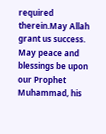required therein.May Allah grant us success. May peace and blessings be upon our Prophet Muhammad, his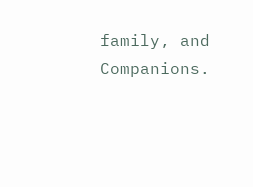family, and Companions.